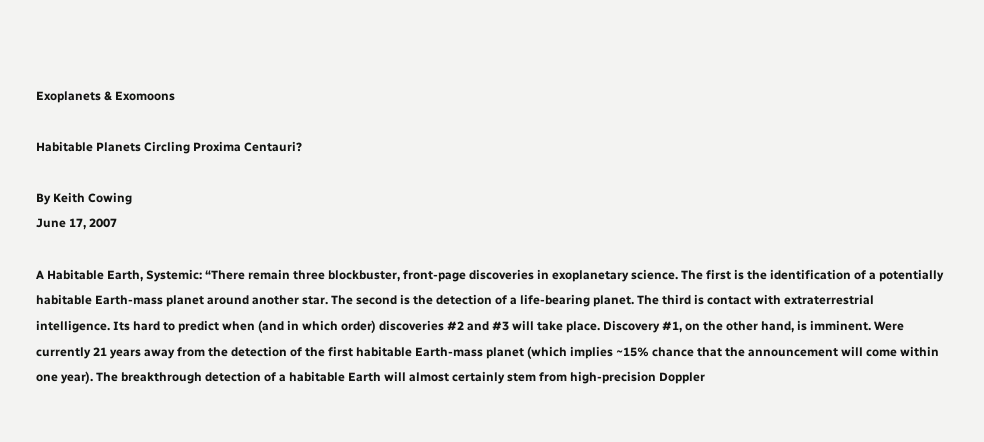Exoplanets & Exomoons

Habitable Planets Circling Proxima Centauri?

By Keith Cowing
June 17, 2007

A Habitable Earth, Systemic: “There remain three blockbuster, front-page discoveries in exoplanetary science. The first is the identification of a potentially habitable Earth-mass planet around another star. The second is the detection of a life-bearing planet. The third is contact with extraterrestrial intelligence. Its hard to predict when (and in which order) discoveries #2 and #3 will take place. Discovery #1, on the other hand, is imminent. Were currently 21 years away from the detection of the first habitable Earth-mass planet (which implies ~15% chance that the announcement will come within one year). The breakthrough detection of a habitable Earth will almost certainly stem from high-precision Doppler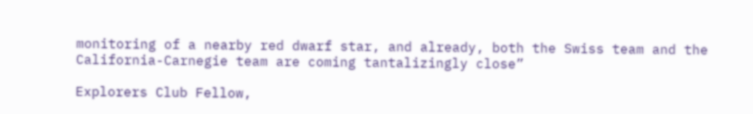monitoring of a nearby red dwarf star, and already, both the Swiss team and the California-Carnegie team are coming tantalizingly close”

Explorers Club Fellow,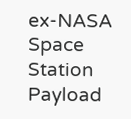ex-NASA Space Station Payload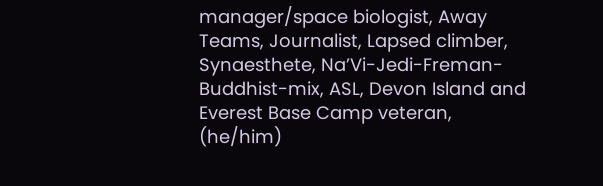manager/space biologist, Away Teams, Journalist, Lapsed climber, Synaesthete, Na’Vi-Jedi-Freman-Buddhist-mix, ASL, Devon Island and Everest Base Camp veteran, (he/him)